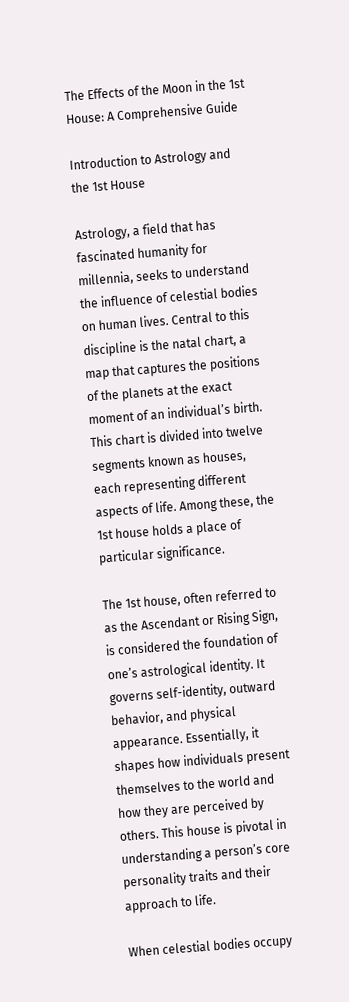The Effects of the Moon in the 1st House: A Comprehensive Guide

Introduction to Astrology and the 1st House

Astrology, a field that has fascinated humanity for millennia, seeks to understand the influence of celestial bodies on human lives. Central to this discipline is the natal chart, a map that captures the positions of the planets at the exact moment of an individual’s birth. This chart is divided into twelve segments known as houses, each representing different aspects of life. Among these, the 1st house holds a place of particular significance.

The 1st house, often referred to as the Ascendant or Rising Sign, is considered the foundation of one’s astrological identity. It governs self-identity, outward behavior, and physical appearance. Essentially, it shapes how individuals present themselves to the world and how they are perceived by others. This house is pivotal in understanding a person’s core personality traits and their approach to life.

When celestial bodies occupy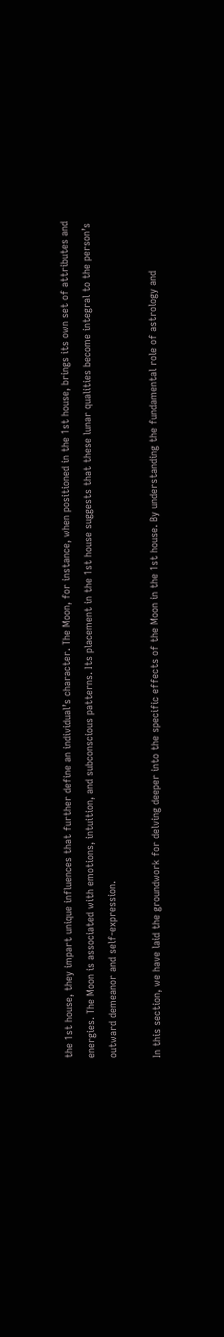the 1st house, they impart unique influences that further define an individual’s character. The Moon, for instance, when positioned in the 1st house, brings its own set of attributes and energies. The Moon is associated with emotions, intuition, and subconscious patterns. Its placement in the 1st house suggests that these lunar qualities become integral to the person’s outward demeanor and self-expression.

In this section, we have laid the groundwork for delving deeper into the specific effects of the Moon in the 1st house. By understanding the fundamental role of astrology and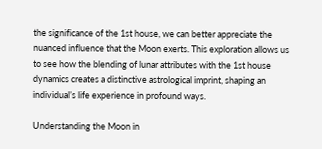the significance of the 1st house, we can better appreciate the nuanced influence that the Moon exerts. This exploration allows us to see how the blending of lunar attributes with the 1st house dynamics creates a distinctive astrological imprint, shaping an individual’s life experience in profound ways.

Understanding the Moon in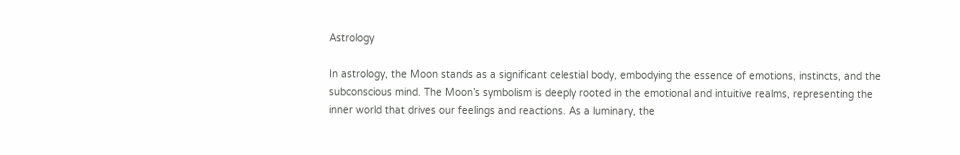Astrology

In astrology, the Moon stands as a significant celestial body, embodying the essence of emotions, instincts, and the subconscious mind. The Moon’s symbolism is deeply rooted in the emotional and intuitive realms, representing the inner world that drives our feelings and reactions. As a luminary, the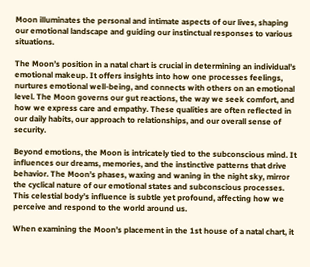Moon illuminates the personal and intimate aspects of our lives, shaping our emotional landscape and guiding our instinctual responses to various situations.

The Moon’s position in a natal chart is crucial in determining an individual’s emotional makeup. It offers insights into how one processes feelings, nurtures emotional well-being, and connects with others on an emotional level. The Moon governs our gut reactions, the way we seek comfort, and how we express care and empathy. These qualities are often reflected in our daily habits, our approach to relationships, and our overall sense of security.

Beyond emotions, the Moon is intricately tied to the subconscious mind. It influences our dreams, memories, and the instinctive patterns that drive behavior. The Moon’s phases, waxing and waning in the night sky, mirror the cyclical nature of our emotional states and subconscious processes. This celestial body’s influence is subtle yet profound, affecting how we perceive and respond to the world around us.

When examining the Moon’s placement in the 1st house of a natal chart, it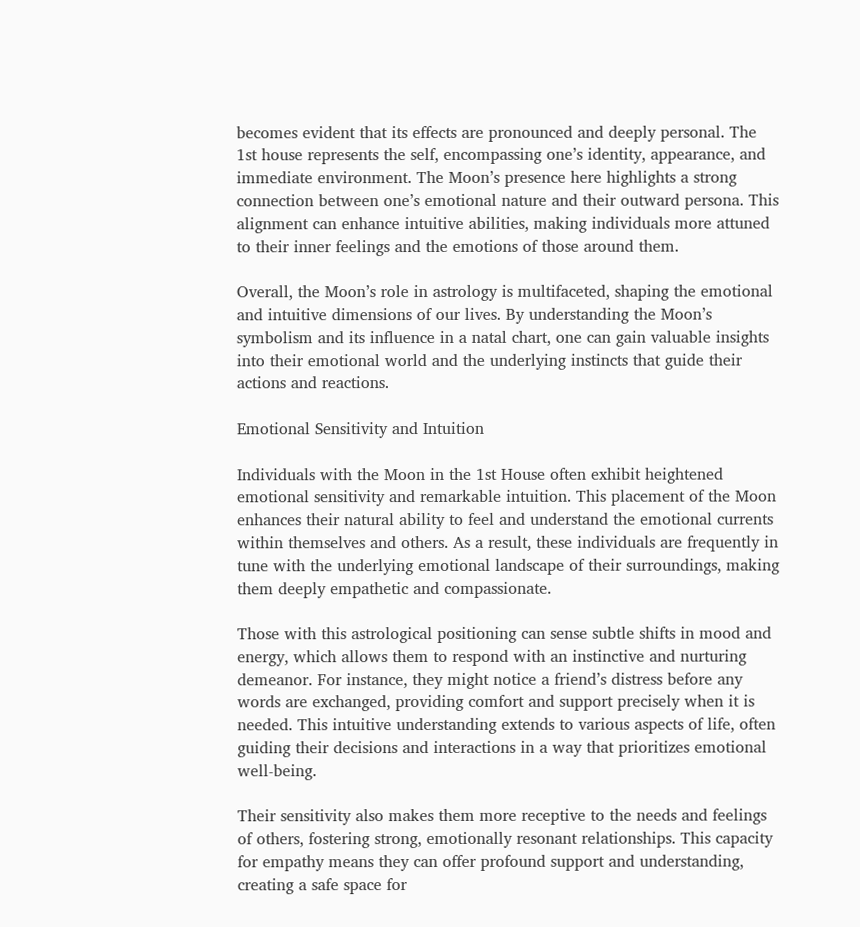becomes evident that its effects are pronounced and deeply personal. The 1st house represents the self, encompassing one’s identity, appearance, and immediate environment. The Moon’s presence here highlights a strong connection between one’s emotional nature and their outward persona. This alignment can enhance intuitive abilities, making individuals more attuned to their inner feelings and the emotions of those around them.

Overall, the Moon’s role in astrology is multifaceted, shaping the emotional and intuitive dimensions of our lives. By understanding the Moon’s symbolism and its influence in a natal chart, one can gain valuable insights into their emotional world and the underlying instincts that guide their actions and reactions.

Emotional Sensitivity and Intuition

Individuals with the Moon in the 1st House often exhibit heightened emotional sensitivity and remarkable intuition. This placement of the Moon enhances their natural ability to feel and understand the emotional currents within themselves and others. As a result, these individuals are frequently in tune with the underlying emotional landscape of their surroundings, making them deeply empathetic and compassionate.

Those with this astrological positioning can sense subtle shifts in mood and energy, which allows them to respond with an instinctive and nurturing demeanor. For instance, they might notice a friend’s distress before any words are exchanged, providing comfort and support precisely when it is needed. This intuitive understanding extends to various aspects of life, often guiding their decisions and interactions in a way that prioritizes emotional well-being.

Their sensitivity also makes them more receptive to the needs and feelings of others, fostering strong, emotionally resonant relationships. This capacity for empathy means they can offer profound support and understanding, creating a safe space for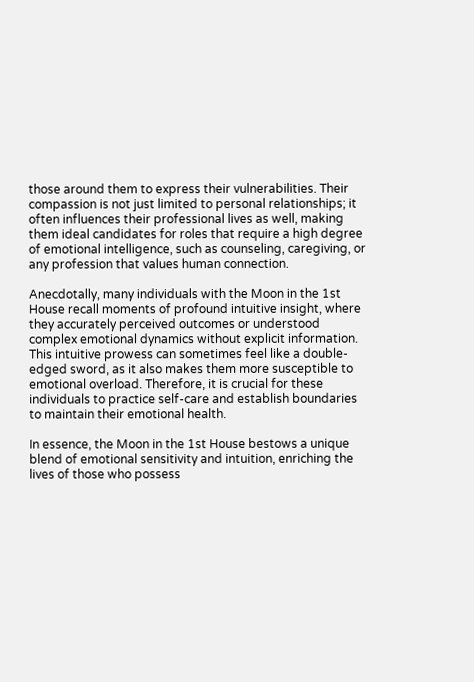those around them to express their vulnerabilities. Their compassion is not just limited to personal relationships; it often influences their professional lives as well, making them ideal candidates for roles that require a high degree of emotional intelligence, such as counseling, caregiving, or any profession that values human connection.

Anecdotally, many individuals with the Moon in the 1st House recall moments of profound intuitive insight, where they accurately perceived outcomes or understood complex emotional dynamics without explicit information. This intuitive prowess can sometimes feel like a double-edged sword, as it also makes them more susceptible to emotional overload. Therefore, it is crucial for these individuals to practice self-care and establish boundaries to maintain their emotional health.

In essence, the Moon in the 1st House bestows a unique blend of emotional sensitivity and intuition, enriching the lives of those who possess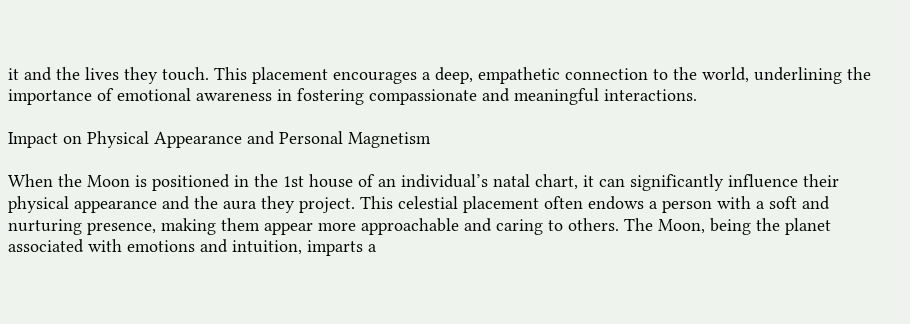it and the lives they touch. This placement encourages a deep, empathetic connection to the world, underlining the importance of emotional awareness in fostering compassionate and meaningful interactions.

Impact on Physical Appearance and Personal Magnetism

When the Moon is positioned in the 1st house of an individual’s natal chart, it can significantly influence their physical appearance and the aura they project. This celestial placement often endows a person with a soft and nurturing presence, making them appear more approachable and caring to others. The Moon, being the planet associated with emotions and intuition, imparts a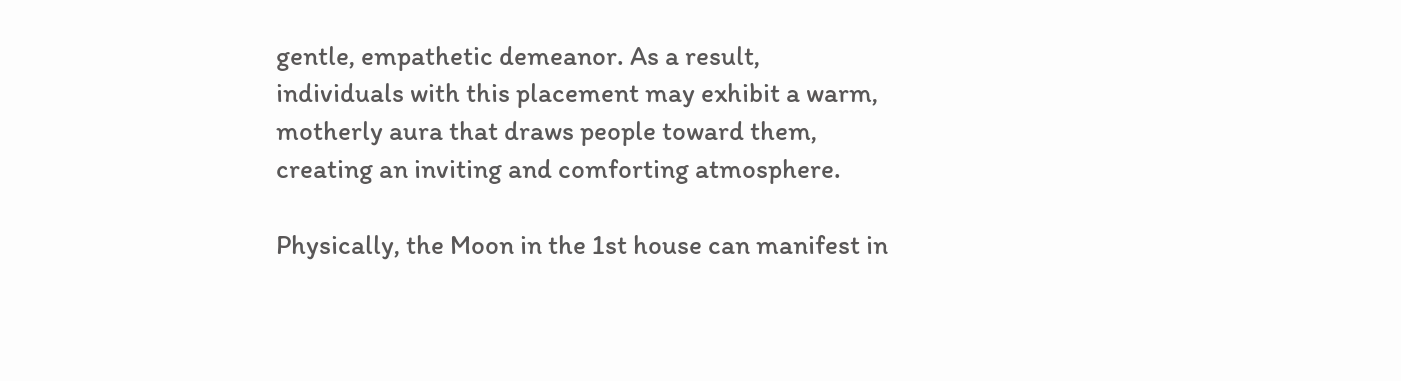gentle, empathetic demeanor. As a result, individuals with this placement may exhibit a warm, motherly aura that draws people toward them, creating an inviting and comforting atmosphere.

Physically, the Moon in the 1st house can manifest in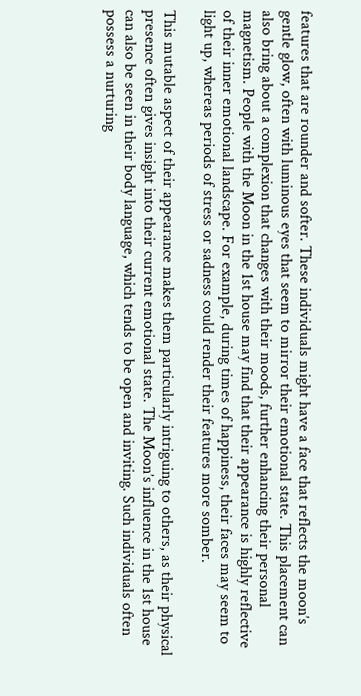features that are rounder and softer. These individuals might have a face that reflects the moon’s gentle glow, often with luminous eyes that seem to mirror their emotional state. This placement can also bring about a complexion that changes with their moods, further enhancing their personal magnetism. People with the Moon in the 1st house may find that their appearance is highly reflective of their inner emotional landscape. For example, during times of happiness, their faces may seem to light up, whereas periods of stress or sadness could render their features more somber.

This mutable aspect of their appearance makes them particularly intriguing to others, as their physical presence often gives insight into their current emotional state. The Moon’s influence in the 1st house can also be seen in their body language, which tends to be open and inviting. Such individuals often possess a nurturing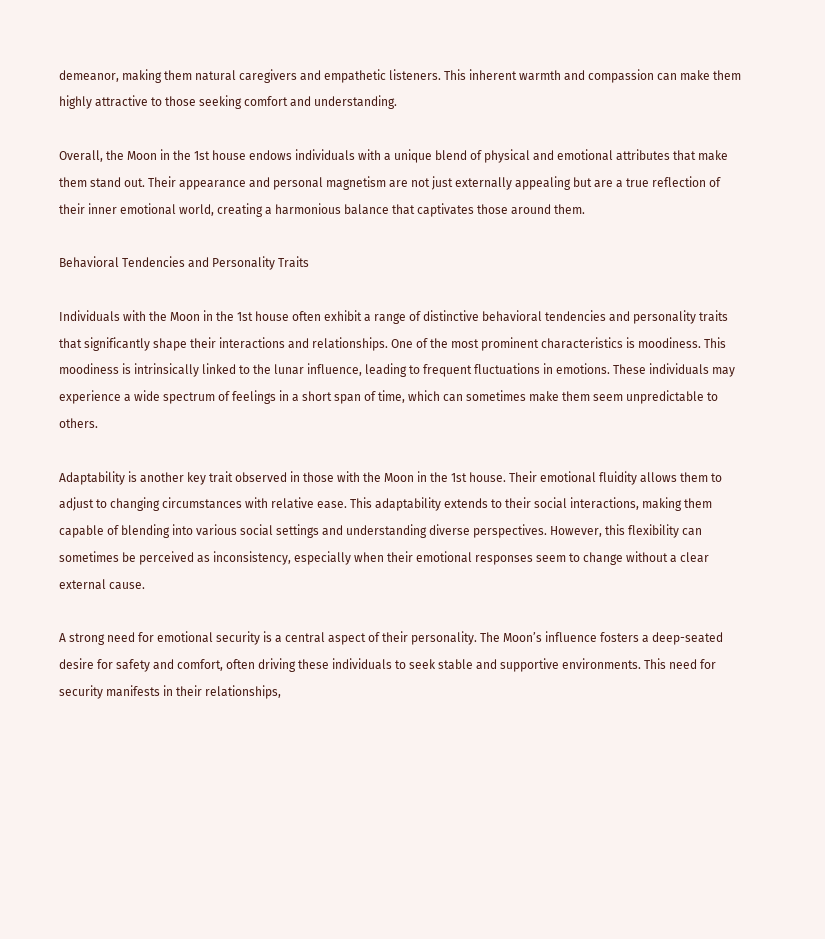demeanor, making them natural caregivers and empathetic listeners. This inherent warmth and compassion can make them highly attractive to those seeking comfort and understanding.

Overall, the Moon in the 1st house endows individuals with a unique blend of physical and emotional attributes that make them stand out. Their appearance and personal magnetism are not just externally appealing but are a true reflection of their inner emotional world, creating a harmonious balance that captivates those around them.

Behavioral Tendencies and Personality Traits

Individuals with the Moon in the 1st house often exhibit a range of distinctive behavioral tendencies and personality traits that significantly shape their interactions and relationships. One of the most prominent characteristics is moodiness. This moodiness is intrinsically linked to the lunar influence, leading to frequent fluctuations in emotions. These individuals may experience a wide spectrum of feelings in a short span of time, which can sometimes make them seem unpredictable to others.

Adaptability is another key trait observed in those with the Moon in the 1st house. Their emotional fluidity allows them to adjust to changing circumstances with relative ease. This adaptability extends to their social interactions, making them capable of blending into various social settings and understanding diverse perspectives. However, this flexibility can sometimes be perceived as inconsistency, especially when their emotional responses seem to change without a clear external cause.

A strong need for emotional security is a central aspect of their personality. The Moon’s influence fosters a deep-seated desire for safety and comfort, often driving these individuals to seek stable and supportive environments. This need for security manifests in their relationships,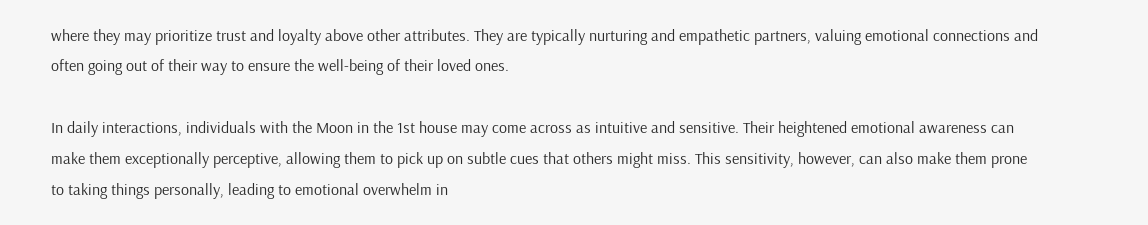where they may prioritize trust and loyalty above other attributes. They are typically nurturing and empathetic partners, valuing emotional connections and often going out of their way to ensure the well-being of their loved ones.

In daily interactions, individuals with the Moon in the 1st house may come across as intuitive and sensitive. Their heightened emotional awareness can make them exceptionally perceptive, allowing them to pick up on subtle cues that others might miss. This sensitivity, however, can also make them prone to taking things personally, leading to emotional overwhelm in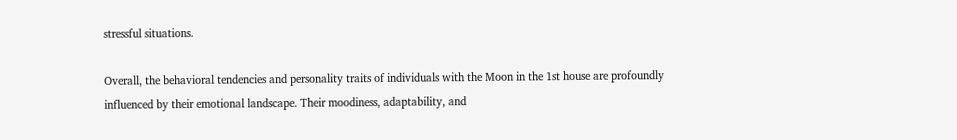stressful situations.

Overall, the behavioral tendencies and personality traits of individuals with the Moon in the 1st house are profoundly influenced by their emotional landscape. Their moodiness, adaptability, and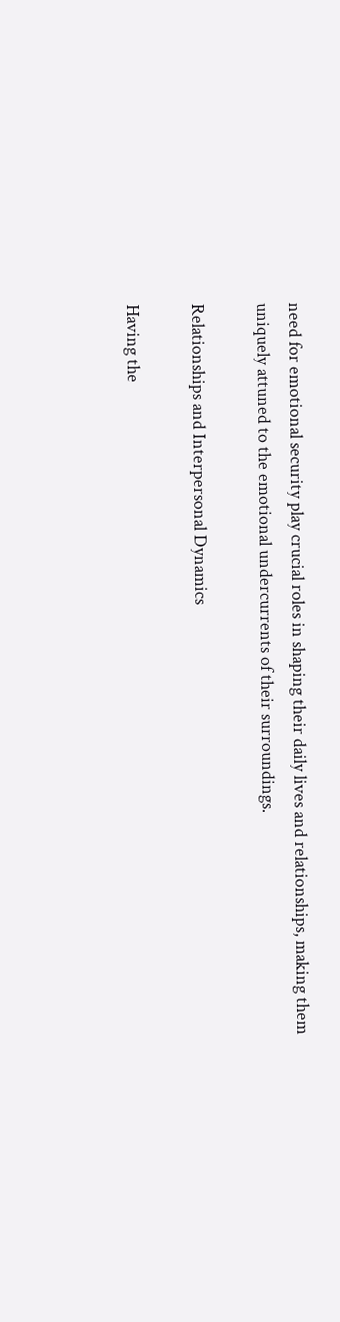need for emotional security play crucial roles in shaping their daily lives and relationships, making them uniquely attuned to the emotional undercurrents of their surroundings.

Relationships and Interpersonal Dynamics

Having the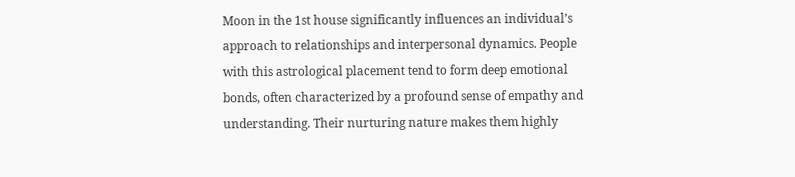Moon in the 1st house significantly influences an individual’s approach to relationships and interpersonal dynamics. People with this astrological placement tend to form deep emotional bonds, often characterized by a profound sense of empathy and understanding. Their nurturing nature makes them highly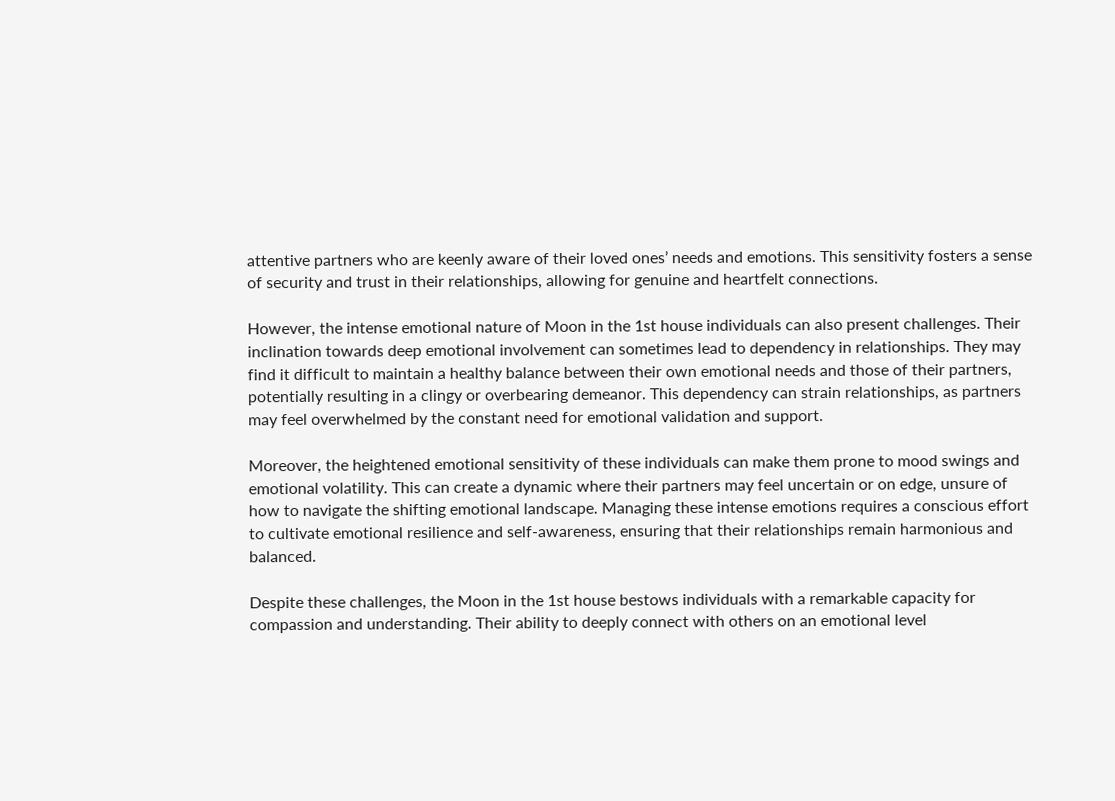attentive partners who are keenly aware of their loved ones’ needs and emotions. This sensitivity fosters a sense of security and trust in their relationships, allowing for genuine and heartfelt connections.

However, the intense emotional nature of Moon in the 1st house individuals can also present challenges. Their inclination towards deep emotional involvement can sometimes lead to dependency in relationships. They may find it difficult to maintain a healthy balance between their own emotional needs and those of their partners, potentially resulting in a clingy or overbearing demeanor. This dependency can strain relationships, as partners may feel overwhelmed by the constant need for emotional validation and support.

Moreover, the heightened emotional sensitivity of these individuals can make them prone to mood swings and emotional volatility. This can create a dynamic where their partners may feel uncertain or on edge, unsure of how to navigate the shifting emotional landscape. Managing these intense emotions requires a conscious effort to cultivate emotional resilience and self-awareness, ensuring that their relationships remain harmonious and balanced.

Despite these challenges, the Moon in the 1st house bestows individuals with a remarkable capacity for compassion and understanding. Their ability to deeply connect with others on an emotional level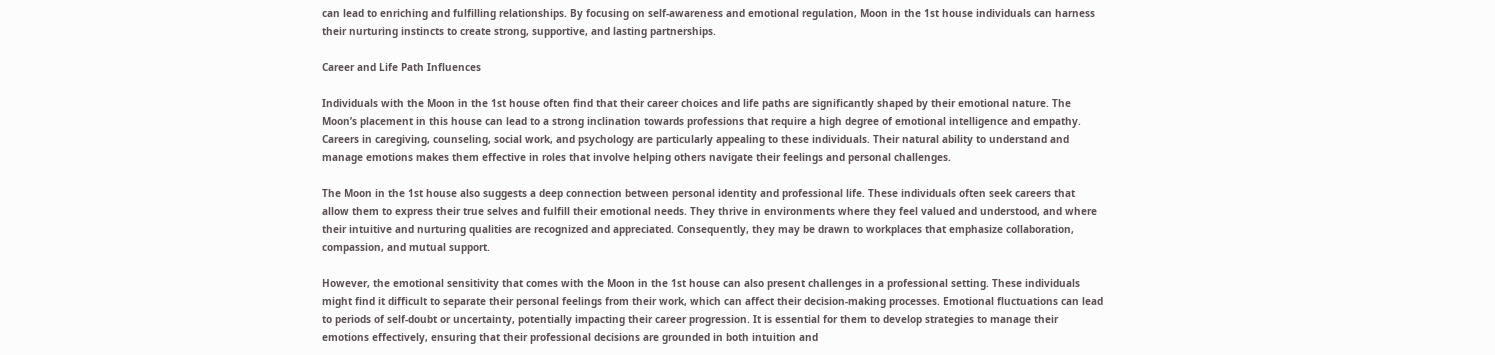can lead to enriching and fulfilling relationships. By focusing on self-awareness and emotional regulation, Moon in the 1st house individuals can harness their nurturing instincts to create strong, supportive, and lasting partnerships.

Career and Life Path Influences

Individuals with the Moon in the 1st house often find that their career choices and life paths are significantly shaped by their emotional nature. The Moon’s placement in this house can lead to a strong inclination towards professions that require a high degree of emotional intelligence and empathy. Careers in caregiving, counseling, social work, and psychology are particularly appealing to these individuals. Their natural ability to understand and manage emotions makes them effective in roles that involve helping others navigate their feelings and personal challenges.

The Moon in the 1st house also suggests a deep connection between personal identity and professional life. These individuals often seek careers that allow them to express their true selves and fulfill their emotional needs. They thrive in environments where they feel valued and understood, and where their intuitive and nurturing qualities are recognized and appreciated. Consequently, they may be drawn to workplaces that emphasize collaboration, compassion, and mutual support.

However, the emotional sensitivity that comes with the Moon in the 1st house can also present challenges in a professional setting. These individuals might find it difficult to separate their personal feelings from their work, which can affect their decision-making processes. Emotional fluctuations can lead to periods of self-doubt or uncertainty, potentially impacting their career progression. It is essential for them to develop strategies to manage their emotions effectively, ensuring that their professional decisions are grounded in both intuition and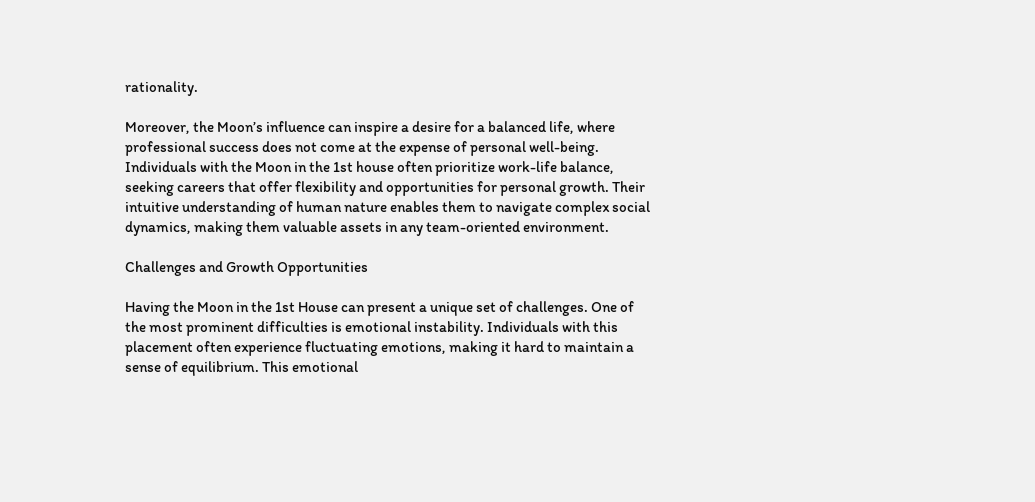rationality.

Moreover, the Moon’s influence can inspire a desire for a balanced life, where professional success does not come at the expense of personal well-being. Individuals with the Moon in the 1st house often prioritize work-life balance, seeking careers that offer flexibility and opportunities for personal growth. Their intuitive understanding of human nature enables them to navigate complex social dynamics, making them valuable assets in any team-oriented environment.

Challenges and Growth Opportunities

Having the Moon in the 1st House can present a unique set of challenges. One of the most prominent difficulties is emotional instability. Individuals with this placement often experience fluctuating emotions, making it hard to maintain a sense of equilibrium. This emotional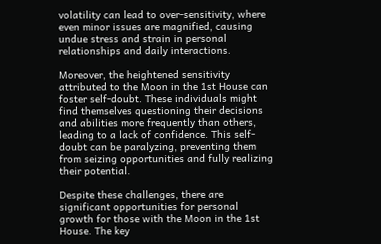volatility can lead to over-sensitivity, where even minor issues are magnified, causing undue stress and strain in personal relationships and daily interactions.

Moreover, the heightened sensitivity attributed to the Moon in the 1st House can foster self-doubt. These individuals might find themselves questioning their decisions and abilities more frequently than others, leading to a lack of confidence. This self-doubt can be paralyzing, preventing them from seizing opportunities and fully realizing their potential.

Despite these challenges, there are significant opportunities for personal growth for those with the Moon in the 1st House. The key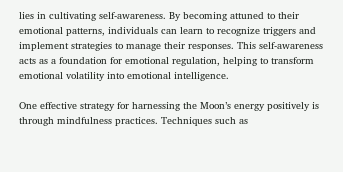lies in cultivating self-awareness. By becoming attuned to their emotional patterns, individuals can learn to recognize triggers and implement strategies to manage their responses. This self-awareness acts as a foundation for emotional regulation, helping to transform emotional volatility into emotional intelligence.

One effective strategy for harnessing the Moon’s energy positively is through mindfulness practices. Techniques such as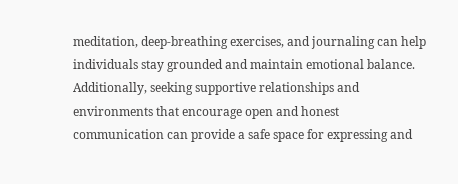meditation, deep-breathing exercises, and journaling can help individuals stay grounded and maintain emotional balance. Additionally, seeking supportive relationships and environments that encourage open and honest communication can provide a safe space for expressing and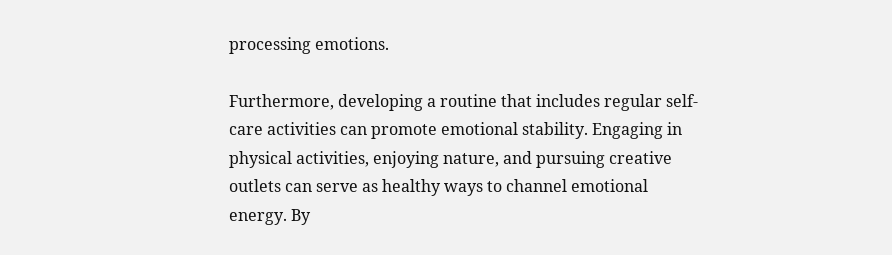processing emotions.

Furthermore, developing a routine that includes regular self-care activities can promote emotional stability. Engaging in physical activities, enjoying nature, and pursuing creative outlets can serve as healthy ways to channel emotional energy. By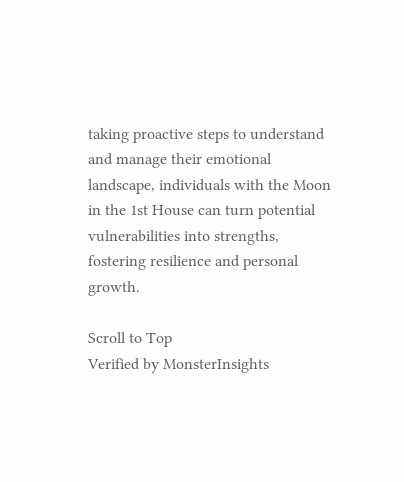taking proactive steps to understand and manage their emotional landscape, individuals with the Moon in the 1st House can turn potential vulnerabilities into strengths, fostering resilience and personal growth.

Scroll to Top
Verified by MonsterInsights